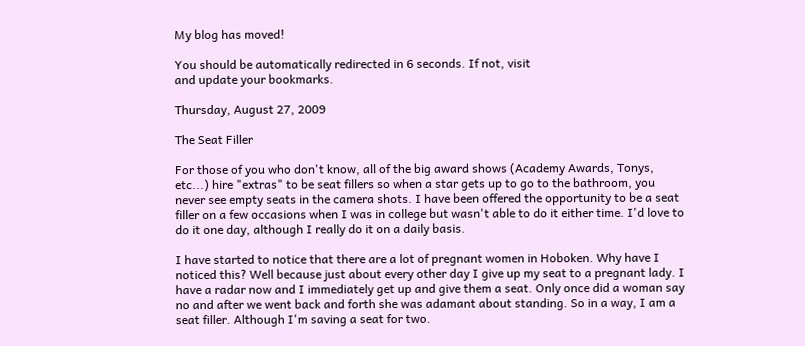My blog has moved!

You should be automatically redirected in 6 seconds. If not, visit
and update your bookmarks.

Thursday, August 27, 2009

The Seat Filler

For those of you who don't know, all of the big award shows (Academy Awards, Tonys, etc...) hire "extras" to be seat fillers so when a star gets up to go to the bathroom, you never see empty seats in the camera shots. I have been offered the opportunity to be a seat filler on a few occasions when I was in college but wasn't able to do it either time. I'd love to do it one day, although I really do it on a daily basis.

I have started to notice that there are a lot of pregnant women in Hoboken. Why have I noticed this? Well because just about every other day I give up my seat to a pregnant lady. I have a radar now and I immediately get up and give them a seat. Only once did a woman say no and after we went back and forth she was adamant about standing. So in a way, I am a seat filler. Although I'm saving a seat for two.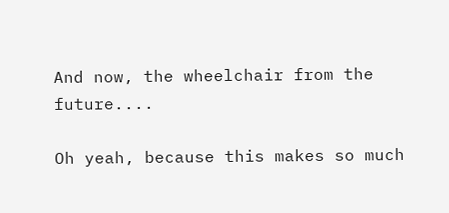And now, the wheelchair from the future....

Oh yeah, because this makes so much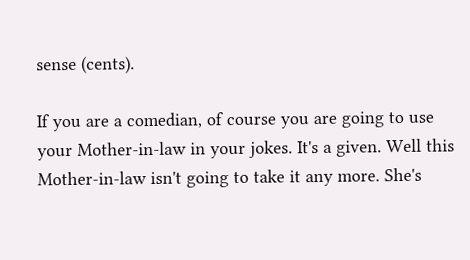sense (cents).

If you are a comedian, of course you are going to use your Mother-in-law in your jokes. It's a given. Well this Mother-in-law isn't going to take it any more. She's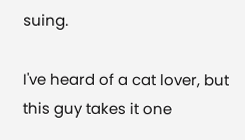suing.

I've heard of a cat lover, but this guy takes it one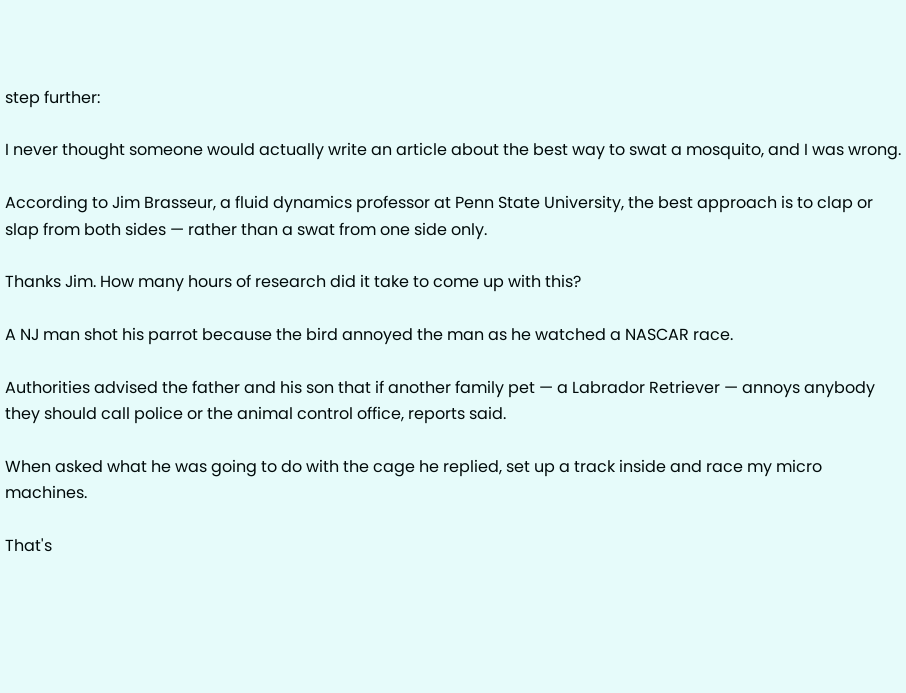step further:

I never thought someone would actually write an article about the best way to swat a mosquito, and I was wrong.

According to Jim Brasseur, a fluid dynamics professor at Penn State University, the best approach is to clap or slap from both sides — rather than a swat from one side only.

Thanks Jim. How many hours of research did it take to come up with this?

A NJ man shot his parrot because the bird annoyed the man as he watched a NASCAR race.

Authorities advised the father and his son that if another family pet — a Labrador Retriever — annoys anybody they should call police or the animal control office, reports said.

When asked what he was going to do with the cage he replied, set up a track inside and race my micro machines.

That's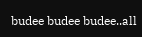budee budee budee..all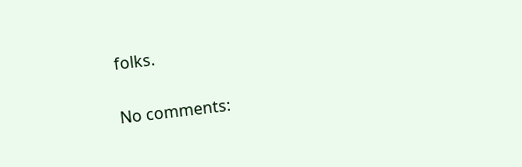folks.

No comments: